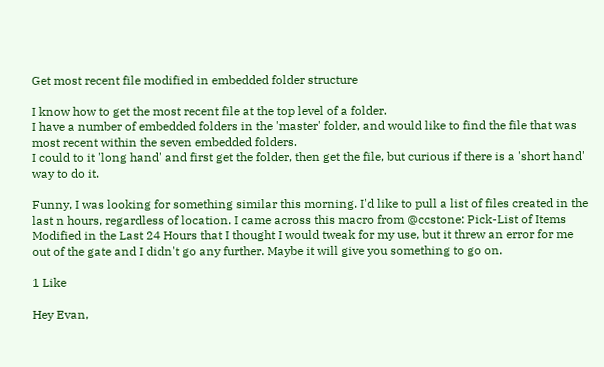Get most recent file modified in embedded folder structure

I know how to get the most recent file at the top level of a folder.
I have a number of embedded folders in the 'master' folder, and would like to find the file that was most recent within the seven embedded folders.
I could to it 'long hand' and first get the folder, then get the file, but curious if there is a 'short hand' way to do it.

Funny, I was looking for something similar this morning. I'd like to pull a list of files created in the last n hours, regardless of location. I came across this macro from @ccstone: Pick-List of Items Modified in the Last 24 Hours that I thought I would tweak for my use, but it threw an error for me out of the gate and I didn't go any further. Maybe it will give you something to go on.

1 Like

Hey Evan,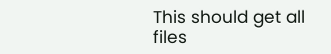This should get all files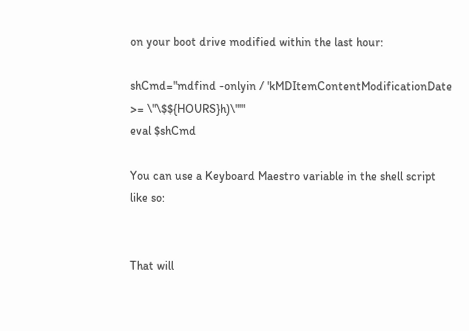on your boot drive modified within the last hour:

shCmd="mdfind -onlyin / 'kMDItemContentModificationDate >= \"\$${HOURS}h)\"'"
eval $shCmd

You can use a Keyboard Maestro variable in the shell script like so:


That will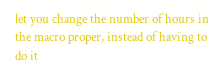let you change the number of hours in the macro proper, instead of having to do it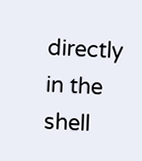directly in the shell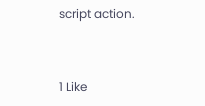script action.


1 Like